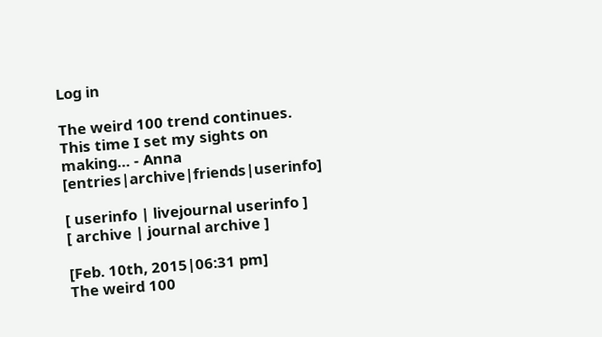Log in

The weird 100 trend continues. This time I set my sights on making… - Anna [entries|archive|friends|userinfo]

[ userinfo | livejournal userinfo ]
[ archive | journal archive ]

[Feb. 10th, 2015|06:31 pm]
The weird 100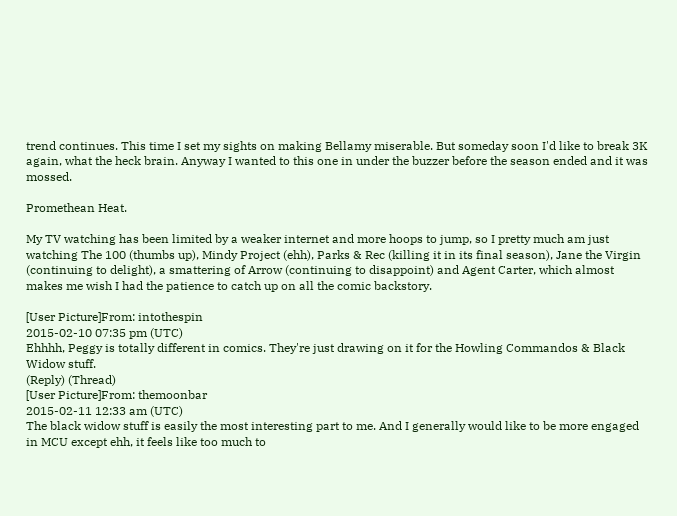trend continues. This time I set my sights on making Bellamy miserable. But someday soon I'd like to break 3K again, what the heck brain. Anyway I wanted to this one in under the buzzer before the season ended and it was mossed.

Promethean Heat.

My TV watching has been limited by a weaker internet and more hoops to jump, so I pretty much am just watching The 100 (thumbs up), Mindy Project (ehh), Parks & Rec (killing it in its final season), Jane the Virgin (continuing to delight), a smattering of Arrow (continuing to disappoint) and Agent Carter, which almost makes me wish I had the patience to catch up on all the comic backstory.

[User Picture]From: intothespin
2015-02-10 07:35 pm (UTC)
Ehhhh, Peggy is totally different in comics. They're just drawing on it for the Howling Commandos & Black Widow stuff.
(Reply) (Thread)
[User Picture]From: themoonbar
2015-02-11 12:33 am (UTC)
The black widow stuff is easily the most interesting part to me. And I generally would like to be more engaged in MCU except ehh, it feels like too much to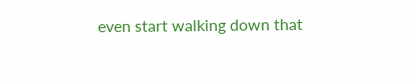even start walking down that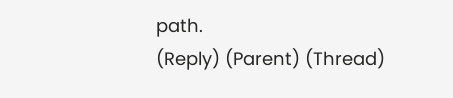path.
(Reply) (Parent) (Thread)